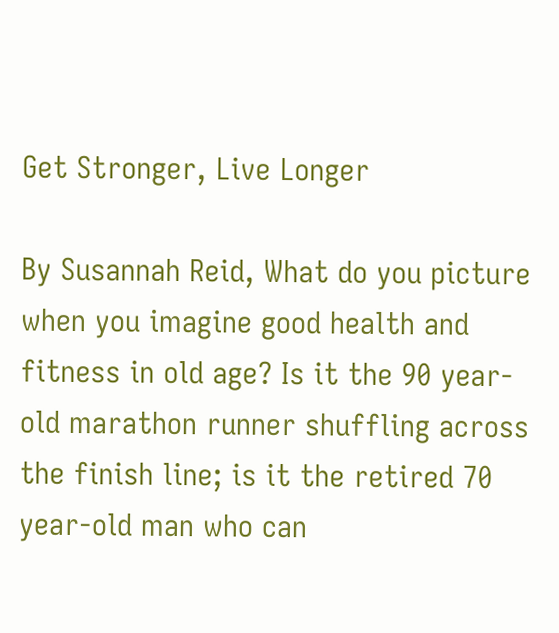Get Stronger, Live Longer

By Susannah Reid, What do you picture when you imagine good health and fitness in old age? Is it the 90 year-old marathon runner shuffling across the finish line; is it the retired 70 year-old man who can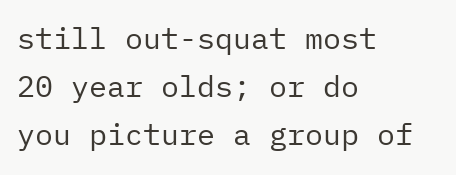still out-squat most 20 year olds; or do you picture a group of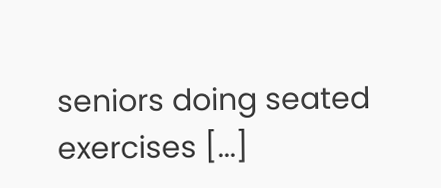seniors doing seated exercises [...]